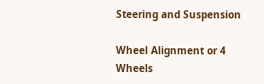Steering and Suspension

Wheel Alignment or 4 Wheels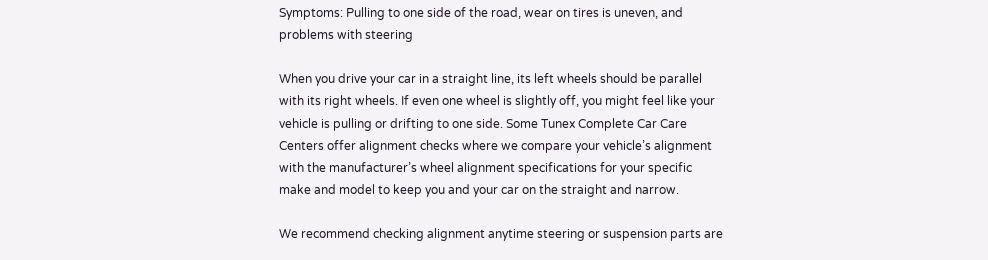Symptoms: Pulling to one side of the road, wear on tires is uneven, and problems with steering

When you drive your car in a straight line, its left wheels should be parallel with its right wheels. If even one wheel is slightly off, you might feel like your vehicle is pulling or drifting to one side. Some Tunex Complete Car Care Centers offer alignment checks where we compare your vehicle’s alignment with the manufacturer’s wheel alignment specifications for your specific make and model to keep you and your car on the straight and narrow.

We recommend checking alignment anytime steering or suspension parts are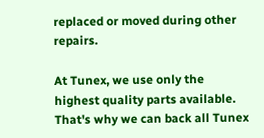replaced or moved during other repairs.

At Tunex, we use only the highest quality parts available. That's why we can back all Tunex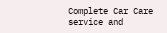Complete Car Care service and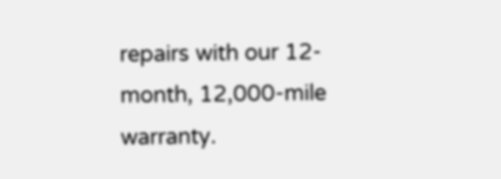repairs with our 12-month, 12,000-mile warranty.